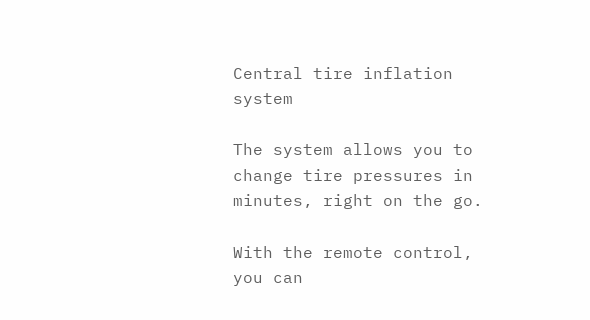Central tire inflation system

The system allows you to change tire pressures in minutes, right on the go.

With the remote control, you can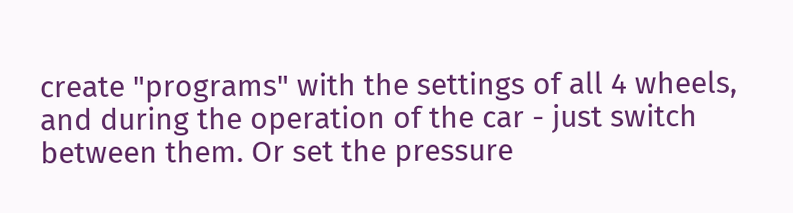create "programs" with the settings of all 4 wheels, and during the operation of the car - just switch between them. Or set the pressure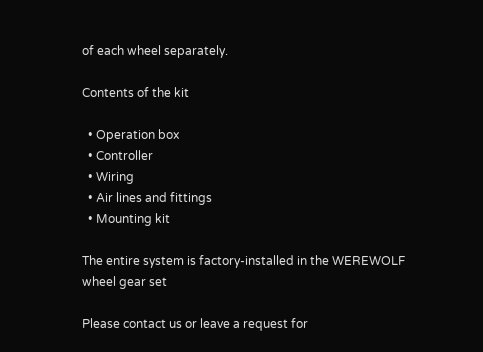of each wheel separately.

Contents of the kit

  • Operation box
  • Controller
  • Wiring
  • Air lines and fittings
  • Mounting kit

The entire system is factory-installed in the WEREWOLF wheel gear set

Please contact us or leave a request for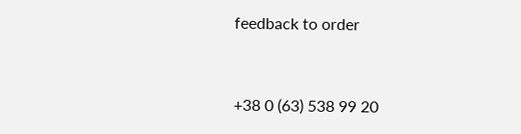feedback to order


+38 0 (63) 538 99 20